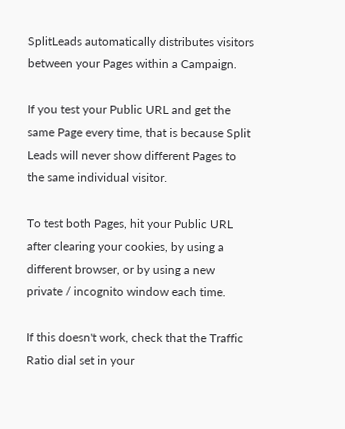SplitLeads automatically distributes visitors between your Pages within a Campaign.

If you test your Public URL and get the same Page every time, that is because Split Leads will never show different Pages to the same individual visitor.

To test both Pages, hit your Public URL after clearing your cookies, by using a different browser, or by using a new private / incognito window each time.

If this doesn't work, check that the Traffic Ratio dial set in your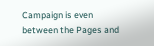Campaign is even between the Pages and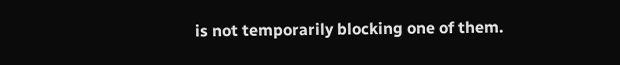is not temporarily blocking one of them.